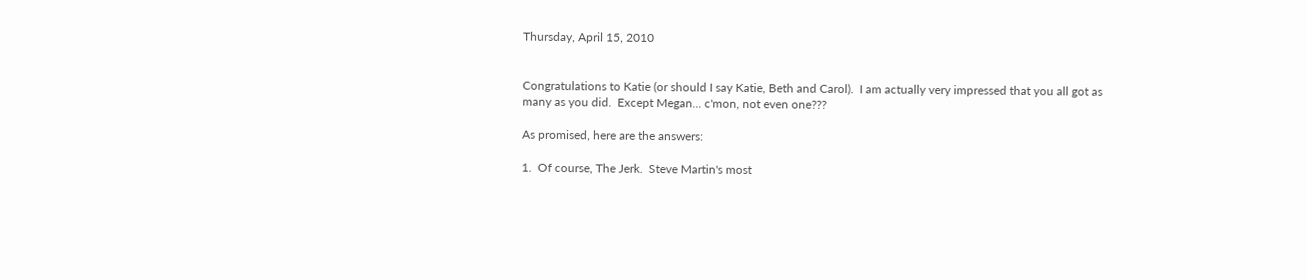Thursday, April 15, 2010


Congratulations to Katie (or should I say Katie, Beth and Carol).  I am actually very impressed that you all got as many as you did.  Except Megan... c'mon, not even one???

As promised, here are the answers:

1.  Of course, The Jerk.  Steve Martin's most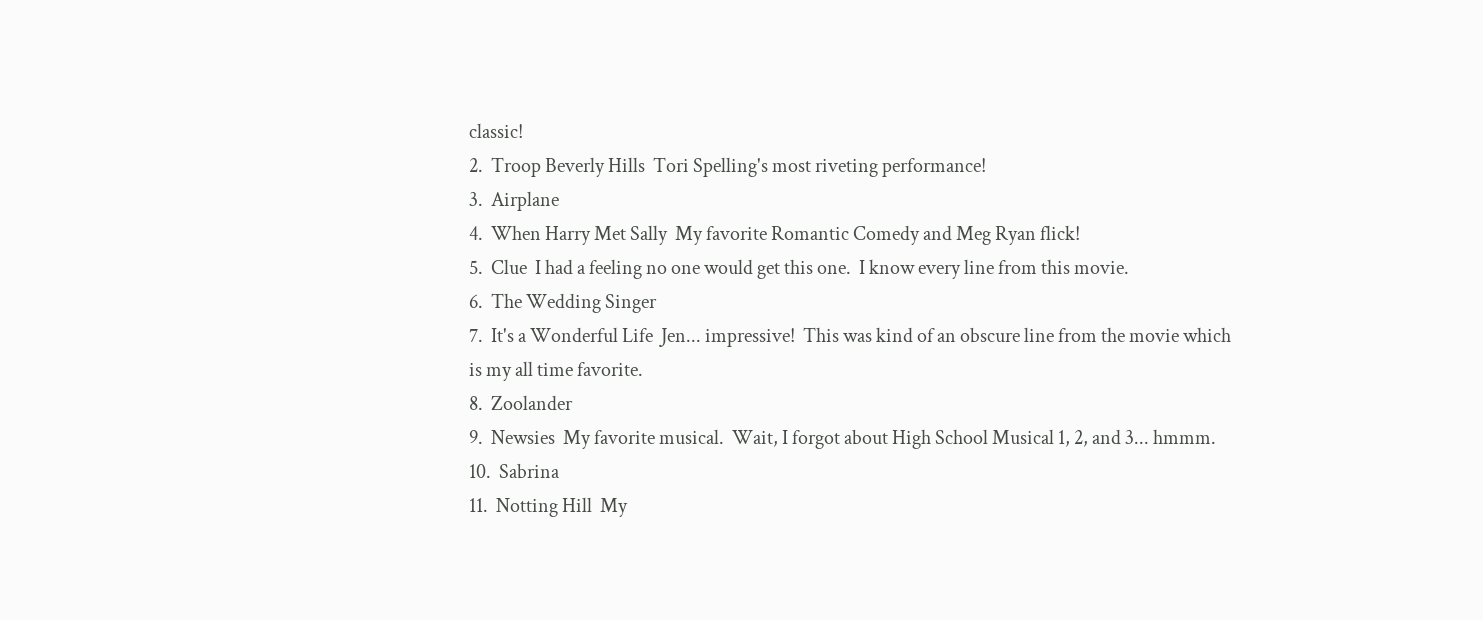classic!
2.  Troop Beverly Hills  Tori Spelling's most riveting performance!
3.  Airplane
4.  When Harry Met Sally  My favorite Romantic Comedy and Meg Ryan flick!
5.  Clue  I had a feeling no one would get this one.  I know every line from this movie.
6.  The Wedding Singer
7.  It's a Wonderful Life  Jen... impressive!  This was kind of an obscure line from the movie which is my all time favorite.
8.  Zoolander
9.  Newsies  My favorite musical.  Wait, I forgot about High School Musical 1, 2, and 3... hmmm.
10.  Sabrina
11.  Notting Hill  My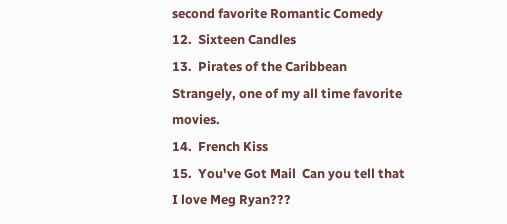second favorite Romantic Comedy
12.  Sixteen Candles
13.  Pirates of the Caribbean  Strangely, one of my all time favorite movies.
14.  French Kiss
15.  You've Got Mail  Can you tell that I love Meg Ryan???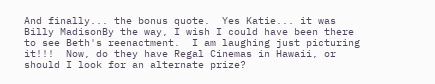And finally... the bonus quote.  Yes Katie... it was Billy MadisonBy the way, I wish I could have been there to see Beth's reenactment.  I am laughing just picturing it!!!  Now, do they have Regal Cinemas in Hawaii, or should I look for an alternate prize?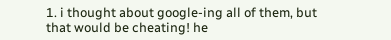1. i thought about google-ing all of them, but that would be cheating! he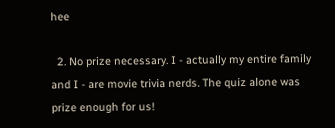hee

  2. No prize necessary. I - actually my entire family and I - are movie trivia nerds. The quiz alone was prize enough for us!